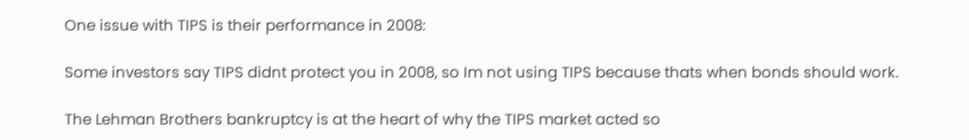One issue with TIPS is their performance in 2008:

Some investors say TIPS didnt protect you in 2008, so Im not using TIPS because thats when bonds should work.

The Lehman Brothers bankruptcy is at the heart of why the TIPS market acted so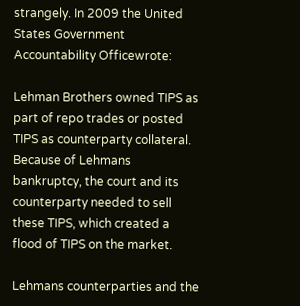strangely. In 2009 the United States Government Accountability Officewrote:

Lehman Brothers owned TIPS as part of repo trades or posted TIPS as counterparty collateral. Because of Lehmans bankruptcy, the court and its counterparty needed to sell these TIPS, which created a flood of TIPS on the market.

Lehmans counterparties and the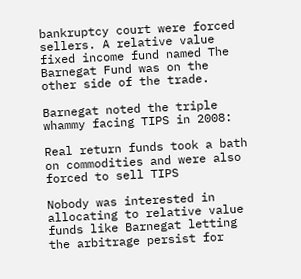bankruptcy court were forced sellers. A relative value fixed income fund named The Barnegat Fund was on the other side of the trade.

Barnegat noted the triple whammy facing TIPS in 2008:

Real return funds took a bath on commodities and were also forced to sell TIPS

Nobody was interested in allocating to relative value funds like Barnegat letting the arbitrage persist for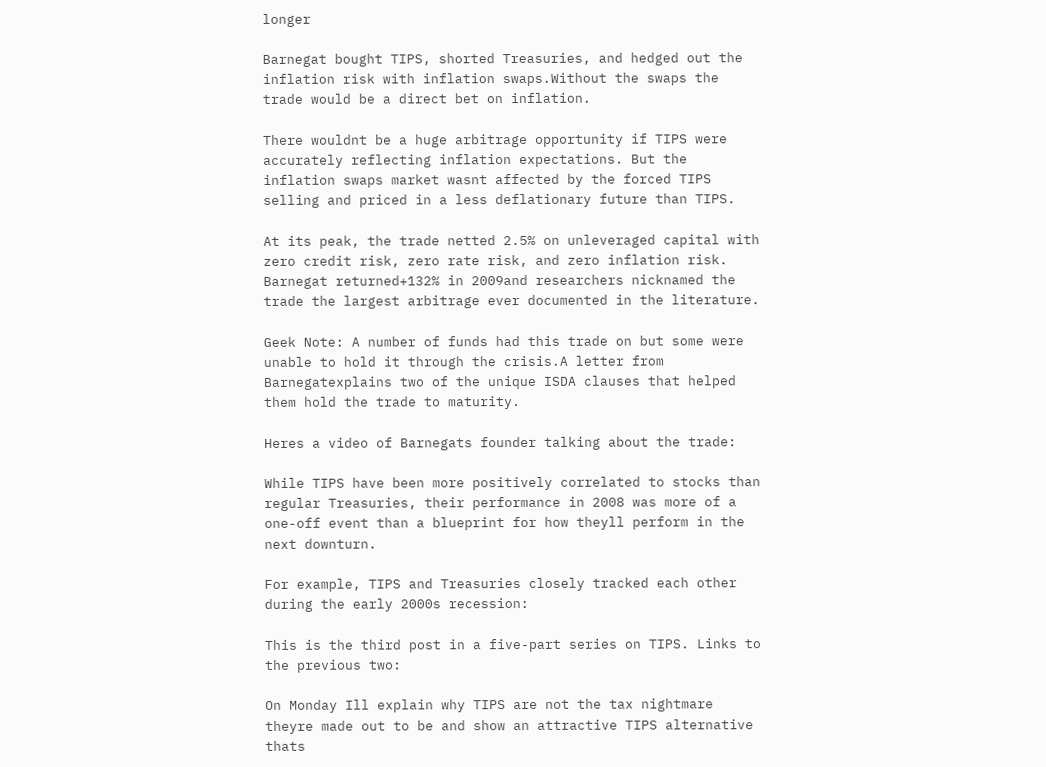longer

Barnegat bought TIPS, shorted Treasuries, and hedged out the inflation risk with inflation swaps.Without the swaps the trade would be a direct bet on inflation.

There wouldnt be a huge arbitrage opportunity if TIPS were accurately reflecting inflation expectations. But the inflation swaps market wasnt affected by the forced TIPS selling and priced in a less deflationary future than TIPS.

At its peak, the trade netted 2.5% on unleveraged capital with zero credit risk, zero rate risk, and zero inflation risk. Barnegat returned+132% in 2009and researchers nicknamed the trade the largest arbitrage ever documented in the literature.

Geek Note: A number of funds had this trade on but some were unable to hold it through the crisis.A letter from Barnegatexplains two of the unique ISDA clauses that helped them hold the trade to maturity.

Heres a video of Barnegats founder talking about the trade:

While TIPS have been more positively correlated to stocks than regular Treasuries, their performance in 2008 was more of a one-off event than a blueprint for how theyll perform in the next downturn.

For example, TIPS and Treasuries closely tracked each other during the early 2000s recession:

This is the third post in a five-part series on TIPS. Links to the previous two:

On Monday Ill explain why TIPS are not the tax nightmare theyre made out to be and show an attractive TIPS alternative thats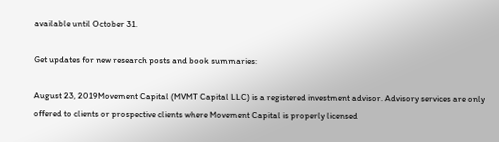available until October 31.

Get updates for new research posts and book summaries:

August 23, 2019Movement Capital (MVMT Capital LLC) is a registered investment advisor. Advisory services are only offered to clients or prospective clients where Movement Capital is properly licensed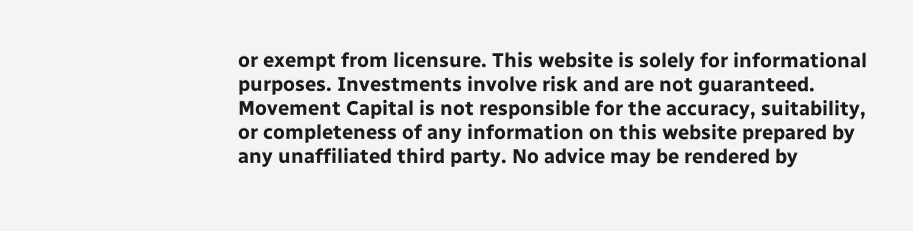or exempt from licensure. This website is solely for informational purposes. Investments involve risk and are not guaranteed. Movement Capital is not responsible for the accuracy, suitability, or completeness of any information on this website prepared by any unaffiliated third party. No advice may be rendered by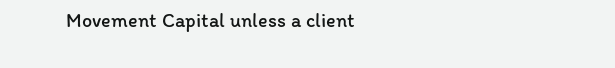Movement Capital unless a client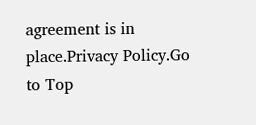agreement is in place.Privacy Policy.Go to Top